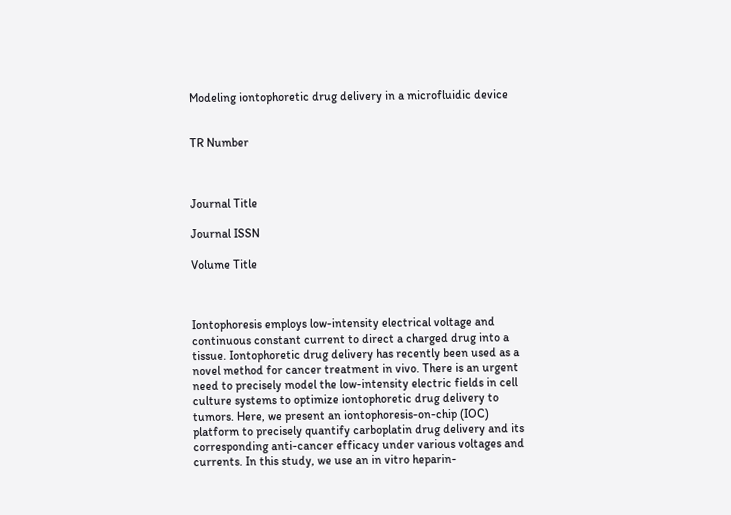Modeling iontophoretic drug delivery in a microfluidic device


TR Number



Journal Title

Journal ISSN

Volume Title



Iontophoresis employs low-intensity electrical voltage and continuous constant current to direct a charged drug into a tissue. Iontophoretic drug delivery has recently been used as a novel method for cancer treatment in vivo. There is an urgent need to precisely model the low-intensity electric fields in cell culture systems to optimize iontophoretic drug delivery to tumors. Here, we present an iontophoresis-on-chip (IOC) platform to precisely quantify carboplatin drug delivery and its corresponding anti-cancer efficacy under various voltages and currents. In this study, we use an in vitro heparin-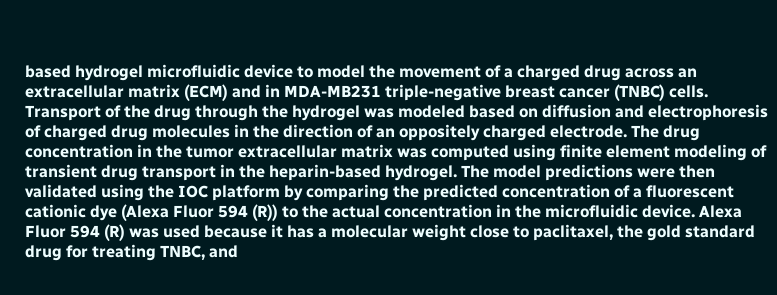based hydrogel microfluidic device to model the movement of a charged drug across an extracellular matrix (ECM) and in MDA-MB231 triple-negative breast cancer (TNBC) cells. Transport of the drug through the hydrogel was modeled based on diffusion and electrophoresis of charged drug molecules in the direction of an oppositely charged electrode. The drug concentration in the tumor extracellular matrix was computed using finite element modeling of transient drug transport in the heparin-based hydrogel. The model predictions were then validated using the IOC platform by comparing the predicted concentration of a fluorescent cationic dye (Alexa Fluor 594 (R)) to the actual concentration in the microfluidic device. Alexa Fluor 594 (R) was used because it has a molecular weight close to paclitaxel, the gold standard drug for treating TNBC, and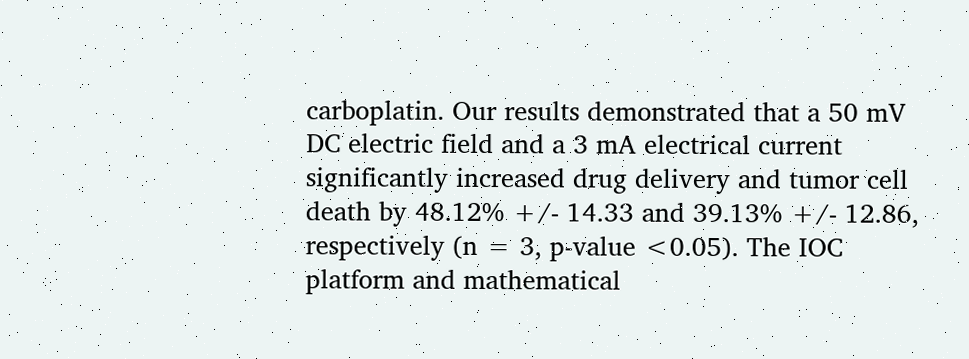carboplatin. Our results demonstrated that a 50 mV DC electric field and a 3 mA electrical current significantly increased drug delivery and tumor cell death by 48.12% +/- 14.33 and 39.13% +/- 12.86, respectively (n = 3, p-value <0.05). The IOC platform and mathematical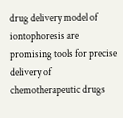drug delivery model of iontophoresis are promising tools for precise delivery of chemotherapeutic drugs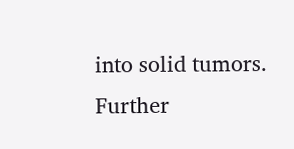into solid tumors. Further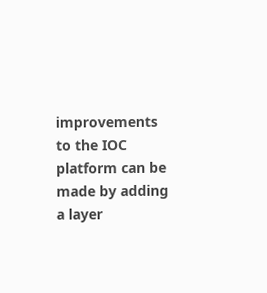improvements to the IOC platform can be made by adding a layer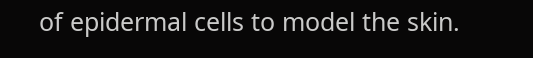of epidermal cells to model the skin.